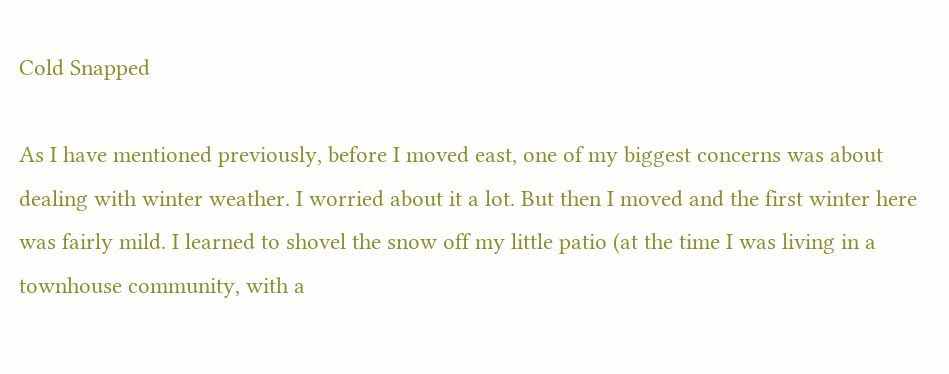Cold Snapped

As I have mentioned previously, before I moved east, one of my biggest concerns was about dealing with winter weather. I worried about it a lot. But then I moved and the first winter here was fairly mild. I learned to shovel the snow off my little patio (at the time I was living in a townhouse community, with a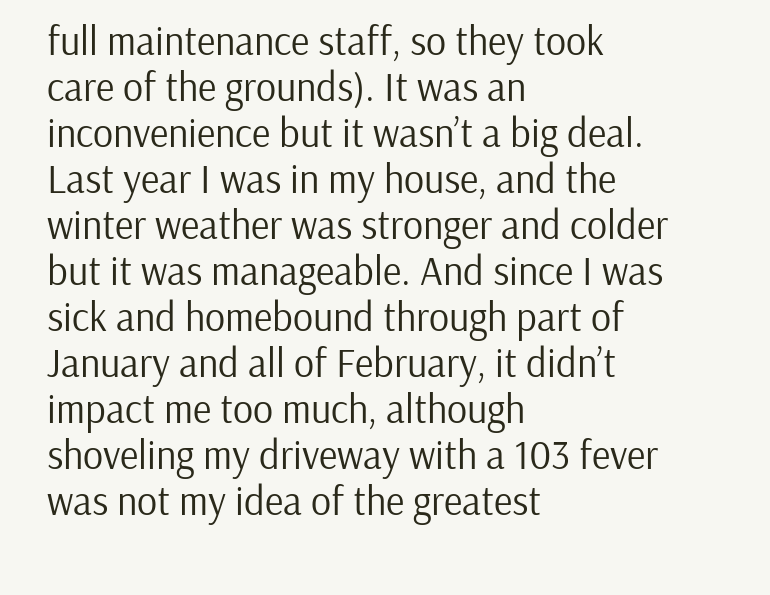full maintenance staff, so they took care of the grounds). It was an inconvenience but it wasn’t a big deal.
Last year I was in my house, and the winter weather was stronger and colder but it was manageable. And since I was sick and homebound through part of January and all of February, it didn’t impact me too much, although shoveling my driveway with a 103 fever was not my idea of the greatest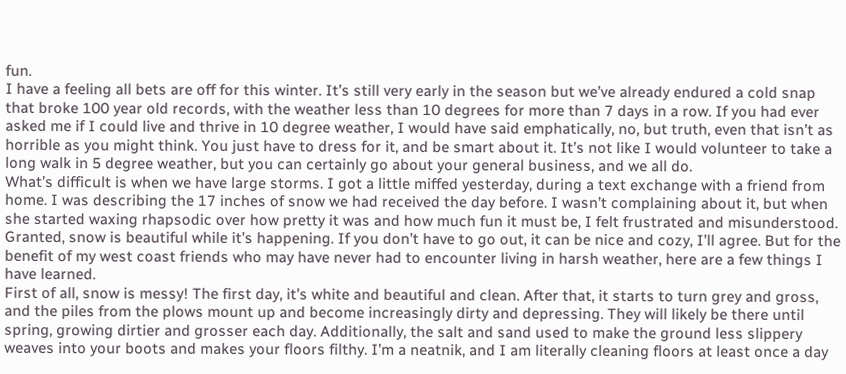fun.
I have a feeling all bets are off for this winter. It’s still very early in the season but we’ve already endured a cold snap that broke 100 year old records, with the weather less than 10 degrees for more than 7 days in a row. If you had ever asked me if I could live and thrive in 10 degree weather, I would have said emphatically, no, but truth, even that isn’t as horrible as you might think. You just have to dress for it, and be smart about it. It’s not like I would volunteer to take a long walk in 5 degree weather, but you can certainly go about your general business, and we all do.
What’s difficult is when we have large storms. I got a little miffed yesterday, during a text exchange with a friend from home. I was describing the 17 inches of snow we had received the day before. I wasn’t complaining about it, but when she started waxing rhapsodic over how pretty it was and how much fun it must be, I felt frustrated and misunderstood. Granted, snow is beautiful while it’s happening. If you don’t have to go out, it can be nice and cozy, I’ll agree. But for the benefit of my west coast friends who may have never had to encounter living in harsh weather, here are a few things I have learned.
First of all, snow is messy! The first day, it’s white and beautiful and clean. After that, it starts to turn grey and gross, and the piles from the plows mount up and become increasingly dirty and depressing. They will likely be there until spring, growing dirtier and grosser each day. Additionally, the salt and sand used to make the ground less slippery weaves into your boots and makes your floors filthy. I’m a neatnik, and I am literally cleaning floors at least once a day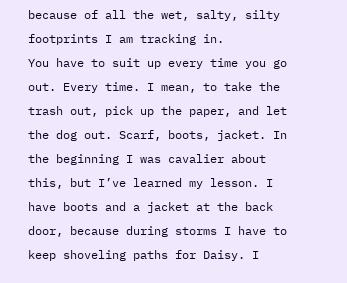because of all the wet, salty, silty footprints I am tracking in.
You have to suit up every time you go out. Every time. I mean, to take the trash out, pick up the paper, and let the dog out. Scarf, boots, jacket. In the beginning I was cavalier about this, but I’ve learned my lesson. I have boots and a jacket at the back door, because during storms I have to keep shoveling paths for Daisy. I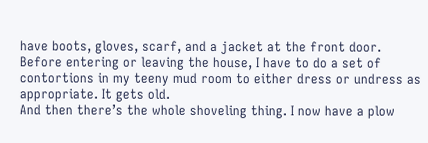have boots, gloves, scarf, and a jacket at the front door. Before entering or leaving the house, I have to do a set of contortions in my teeny mud room to either dress or undress as appropriate. It gets old.
And then there’s the whole shoveling thing. I now have a plow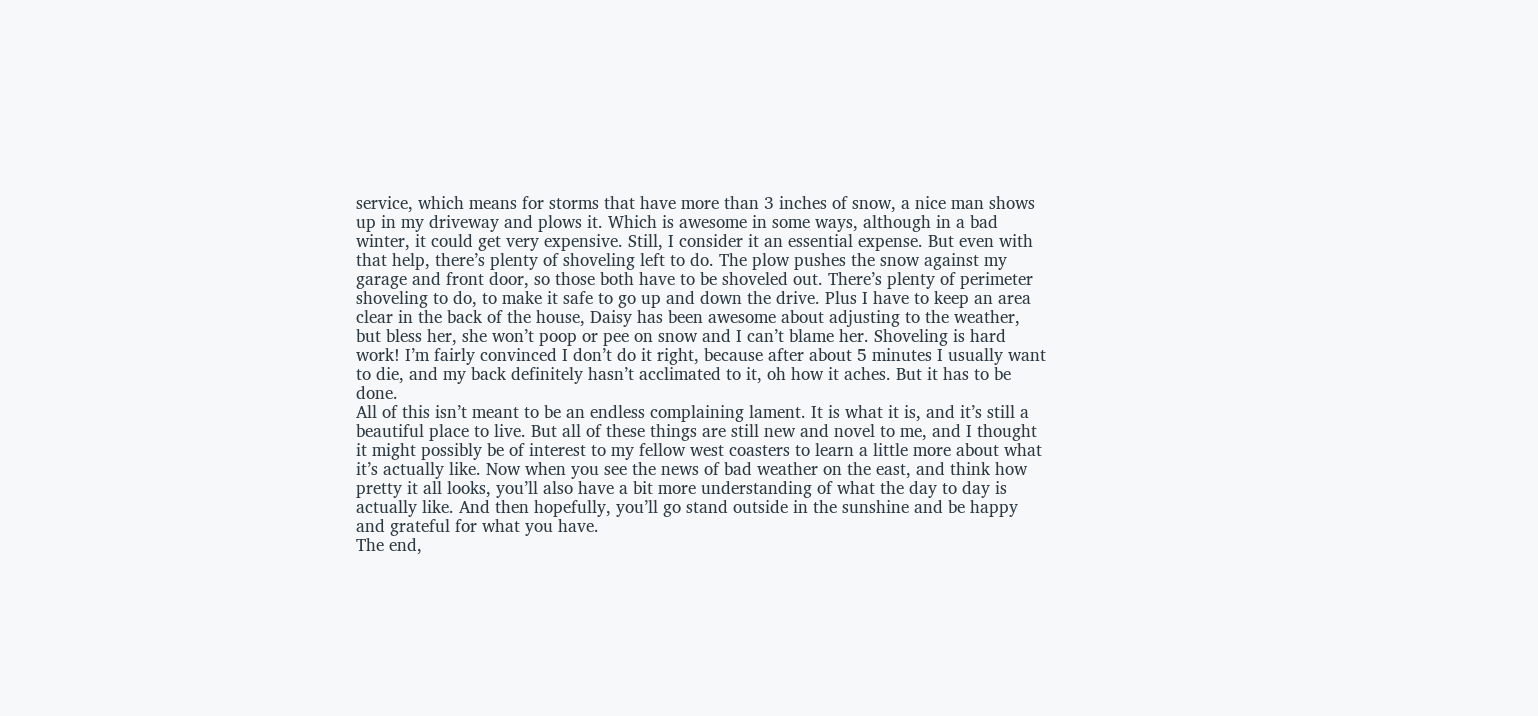service, which means for storms that have more than 3 inches of snow, a nice man shows up in my driveway and plows it. Which is awesome in some ways, although in a bad winter, it could get very expensive. Still, I consider it an essential expense. But even with that help, there’s plenty of shoveling left to do. The plow pushes the snow against my garage and front door, so those both have to be shoveled out. There’s plenty of perimeter shoveling to do, to make it safe to go up and down the drive. Plus I have to keep an area clear in the back of the house, Daisy has been awesome about adjusting to the weather, but bless her, she won’t poop or pee on snow and I can’t blame her. Shoveling is hard work! I’m fairly convinced I don’t do it right, because after about 5 minutes I usually want to die, and my back definitely hasn’t acclimated to it, oh how it aches. But it has to be done.
All of this isn’t meant to be an endless complaining lament. It is what it is, and it’s still a beautiful place to live. But all of these things are still new and novel to me, and I thought it might possibly be of interest to my fellow west coasters to learn a little more about what it’s actually like. Now when you see the news of bad weather on the east, and think how pretty it all looks, you’ll also have a bit more understanding of what the day to day is actually like. And then hopefully, you’ll go stand outside in the sunshine and be happy and grateful for what you have.
The end,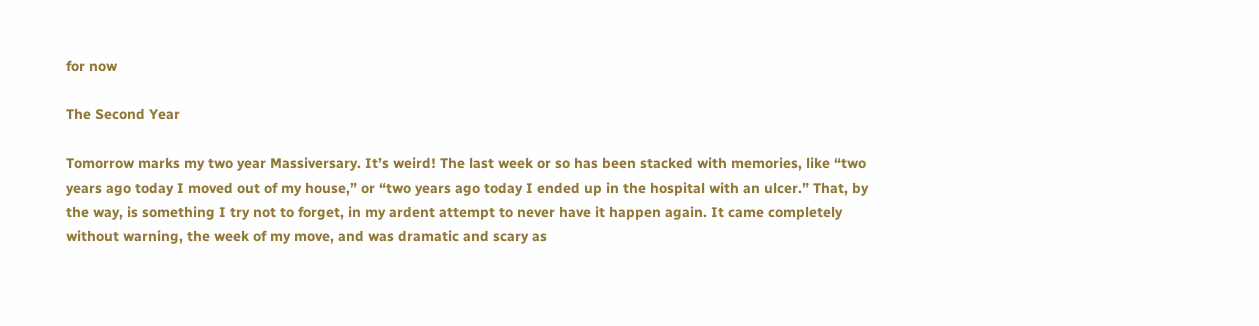for now

The Second Year

Tomorrow marks my two year Massiversary. It’s weird! The last week or so has been stacked with memories, like “two years ago today I moved out of my house,” or “two years ago today I ended up in the hospital with an ulcer.” That, by the way, is something I try not to forget, in my ardent attempt to never have it happen again. It came completely without warning, the week of my move, and was dramatic and scary as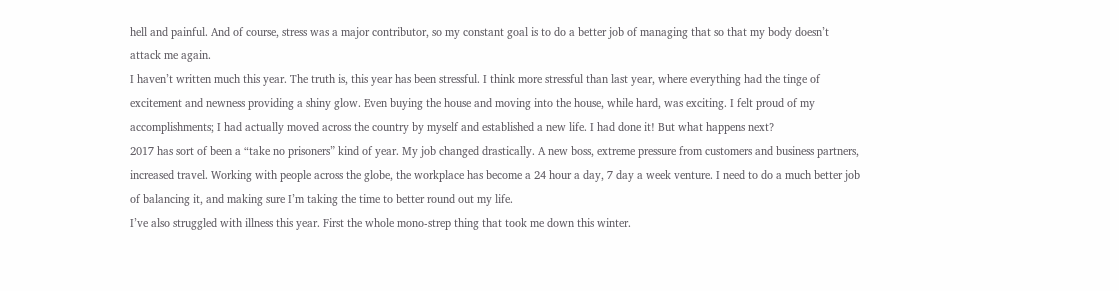hell and painful. And of course, stress was a major contributor, so my constant goal is to do a better job of managing that so that my body doesn’t attack me again.
I haven’t written much this year. The truth is, this year has been stressful. I think more stressful than last year, where everything had the tinge of excitement and newness providing a shiny glow. Even buying the house and moving into the house, while hard, was exciting. I felt proud of my accomplishments; I had actually moved across the country by myself and established a new life. I had done it! But what happens next?
2017 has sort of been a “take no prisoners” kind of year. My job changed drastically. A new boss, extreme pressure from customers and business partners, increased travel. Working with people across the globe, the workplace has become a 24 hour a day, 7 day a week venture. I need to do a much better job of balancing it, and making sure I’m taking the time to better round out my life.
I’ve also struggled with illness this year. First the whole mono-strep thing that took me down this winter.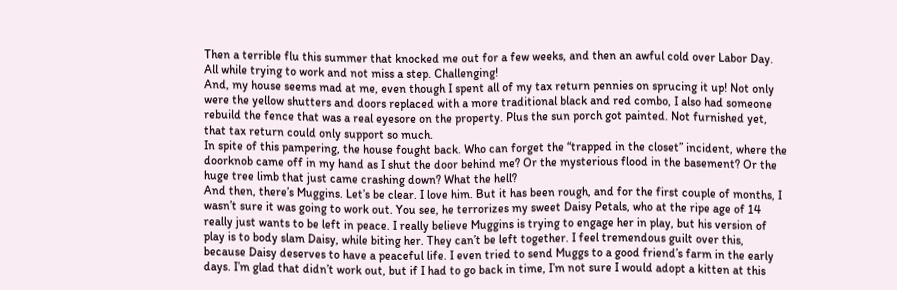Then a terrible flu this summer that knocked me out for a few weeks, and then an awful cold over Labor Day. All while trying to work and not miss a step. Challenging!
And, my house seems mad at me, even though I spent all of my tax return pennies on sprucing it up! Not only were the yellow shutters and doors replaced with a more traditional black and red combo, I also had someone rebuild the fence that was a real eyesore on the property. Plus the sun porch got painted. Not furnished yet, that tax return could only support so much.
In spite of this pampering, the house fought back. Who can forget the “trapped in the closet” incident, where the doorknob came off in my hand as I shut the door behind me? Or the mysterious flood in the basement? Or the huge tree limb that just came crashing down? What the hell?
And then, there’s Muggins. Let’s be clear. I love him. But it has been rough, and for the first couple of months, I wasn’t sure it was going to work out. You see, he terrorizes my sweet Daisy Petals, who at the ripe age of 14 really just wants to be left in peace. I really believe Muggins is trying to engage her in play, but his version of play is to body slam Daisy, while biting her. They can’t be left together. I feel tremendous guilt over this, because Daisy deserves to have a peaceful life. I even tried to send Muggs to a good friend’s farm in the early days. I’m glad that didn’t work out, but if I had to go back in time, I’m not sure I would adopt a kitten at this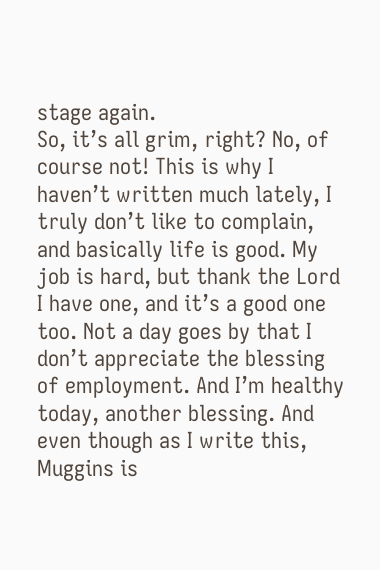stage again.
So, it’s all grim, right? No, of course not! This is why I haven’t written much lately, I truly don’t like to complain, and basically life is good. My job is hard, but thank the Lord I have one, and it’s a good one too. Not a day goes by that I don’t appreciate the blessing of employment. And I’m healthy today, another blessing. And even though as I write this, Muggins is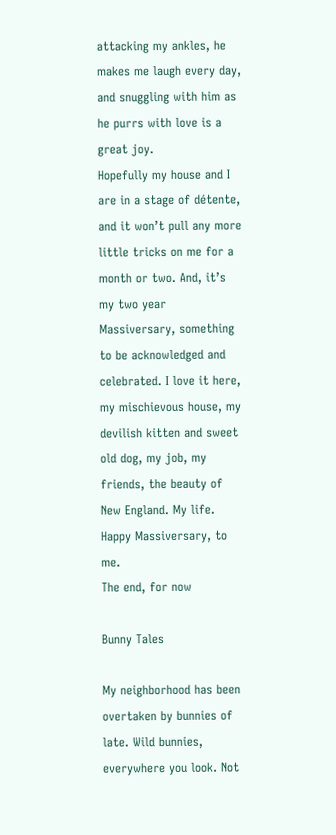attacking my ankles, he makes me laugh every day, and snuggling with him as he purrs with love is a great joy.
Hopefully my house and I are in a stage of détente, and it won’t pull any more little tricks on me for a month or two. And, it’s my two year Massiversary, something to be acknowledged and celebrated. I love it here, my mischievous house, my devilish kitten and sweet old dog, my job, my friends, the beauty of New England. My life. Happy Massiversary, to me.
The end, for now

Bunny Tales

My neighborhood has been overtaken by bunnies of late. Wild bunnies, everywhere you look. Not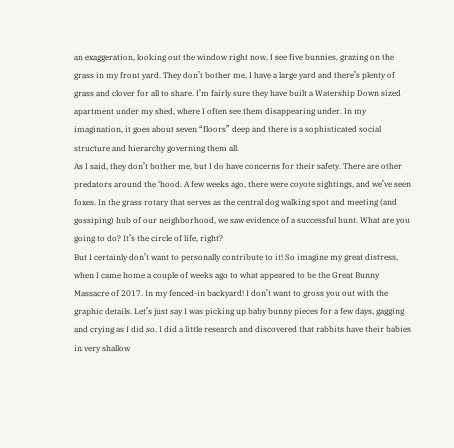an exaggeration, looking out the window right now, I see five bunnies, grazing on the grass in my front yard. They don’t bother me, I have a large yard and there’s plenty of grass and clover for all to share. I’m fairly sure they have built a Watership Down sized apartment under my shed, where I often see them disappearing under. In my imagination, it goes about seven “floors” deep and there is a sophisticated social structure and hierarchy governing them all.
As I said, they don’t bother me, but I do have concerns for their safety. There are other predators around the ‘hood. A few weeks ago, there were coyote sightings, and we’ve seen foxes. In the grass rotary that serves as the central dog walking spot and meeting (and gossiping) hub of our neighborhood, we saw evidence of a successful hunt. What are you going to do? It’s the circle of life, right?
But I certainly don’t want to personally contribute to it! So imagine my great distress, when I came home a couple of weeks ago to what appeared to be the Great Bunny Massacre of 2017. In my fenced-in backyard! I don’t want to gross you out with the graphic details. Let’s just say I was picking up baby bunny pieces for a few days, gagging and crying as I did so. I did a little research and discovered that rabbits have their babies in very shallow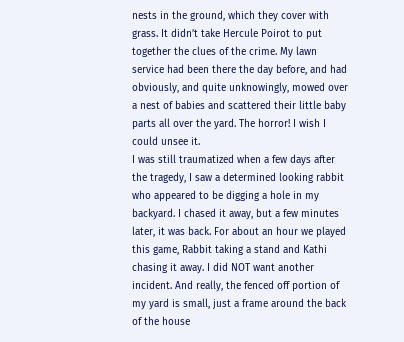nests in the ground, which they cover with grass. It didn’t take Hercule Poirot to put together the clues of the crime. My lawn service had been there the day before, and had obviously, and quite unknowingly, mowed over a nest of babies and scattered their little baby parts all over the yard. The horror! I wish I could unsee it.
I was still traumatized when a few days after the tragedy, I saw a determined looking rabbit who appeared to be digging a hole in my backyard. I chased it away, but a few minutes later, it was back. For about an hour we played this game, Rabbit taking a stand and Kathi chasing it away. I did NOT want another incident. And really, the fenced off portion of my yard is small, just a frame around the back of the house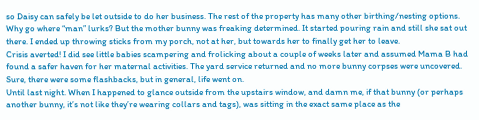so Daisy can safely be let outside to do her business. The rest of the property has many other birthing/nesting options. Why go where “man” lurks? But the mother bunny was freaking determined. It started pouring rain and still she sat out there. I ended up throwing sticks from my porch, not at her, but towards her to finally get her to leave.
Crisis averted! I did see little babies scampering and frolicking about a couple of weeks later and assumed Mama B had found a safer haven for her maternal activities. The yard service returned and no more bunny corpses were uncovered. Sure, there were some flashbacks, but in general, life went on.
Until last night. When I happened to glance outside from the upstairs window, and damn me, if that bunny (or perhaps another bunny, it’s not like they’re wearing collars and tags), was sitting in the exact same place as the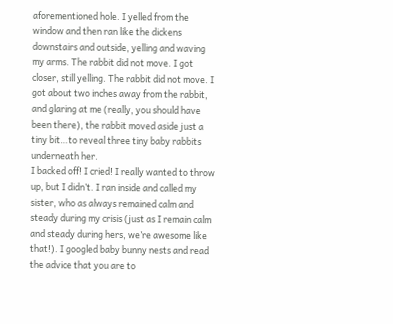aforementioned hole. I yelled from the window and then ran like the dickens downstairs and outside, yelling and waving my arms. The rabbit did not move. I got closer, still yelling. The rabbit did not move. I got about two inches away from the rabbit, and glaring at me (really, you should have been there), the rabbit moved aside just a tiny bit…to reveal three tiny baby rabbits underneath her.
I backed off! I cried! I really wanted to throw up, but I didn’t. I ran inside and called my sister, who as always remained calm and steady during my crisis (just as I remain calm and steady during hers, we’re awesome like that!). I googled baby bunny nests and read the advice that you are to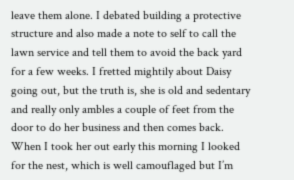leave them alone. I debated building a protective structure and also made a note to self to call the lawn service and tell them to avoid the back yard for a few weeks. I fretted mightily about Daisy going out, but the truth is, she is old and sedentary and really only ambles a couple of feet from the door to do her business and then comes back. When I took her out early this morning I looked for the nest, which is well camouflaged but I’m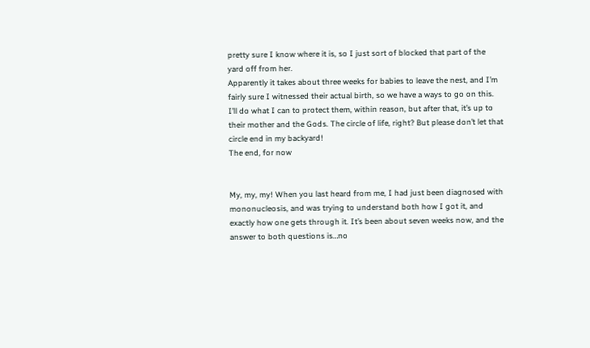pretty sure I know where it is, so I just sort of blocked that part of the yard off from her.
Apparently it takes about three weeks for babies to leave the nest, and I’m fairly sure I witnessed their actual birth, so we have a ways to go on this. I’ll do what I can to protect them, within reason, but after that, it’s up to their mother and the Gods. The circle of life, right? But please don’t let that circle end in my backyard!
The end, for now


My, my, my! When you last heard from me, I had just been diagnosed with mononucleosis, and was trying to understand both how I got it, and exactly how one gets through it. It’s been about seven weeks now, and the answer to both questions is…no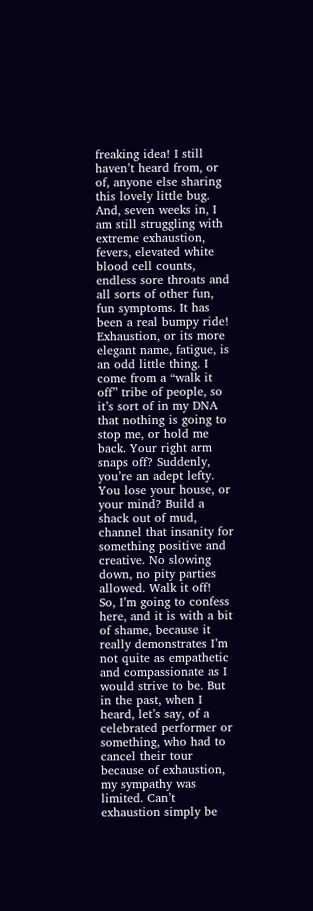freaking idea! I still haven’t heard from, or of, anyone else sharing this lovely little bug. And, seven weeks in, I am still struggling with extreme exhaustion, fevers, elevated white blood cell counts, endless sore throats and all sorts of other fun, fun symptoms. It has been a real bumpy ride!
Exhaustion, or its more elegant name, fatigue, is an odd little thing. I come from a “walk it off” tribe of people, so it’s sort of in my DNA that nothing is going to stop me, or hold me back. Your right arm snaps off? Suddenly, you’re an adept lefty. You lose your house, or your mind? Build a shack out of mud, channel that insanity for something positive and creative. No slowing down, no pity parties allowed. Walk it off!
So, I’m going to confess here, and it is with a bit of shame, because it really demonstrates I’m not quite as empathetic and compassionate as I would strive to be. But in the past, when I heard, let’s say, of a celebrated performer or something, who had to cancel their tour because of exhaustion, my sympathy was limited. Can’t exhaustion simply be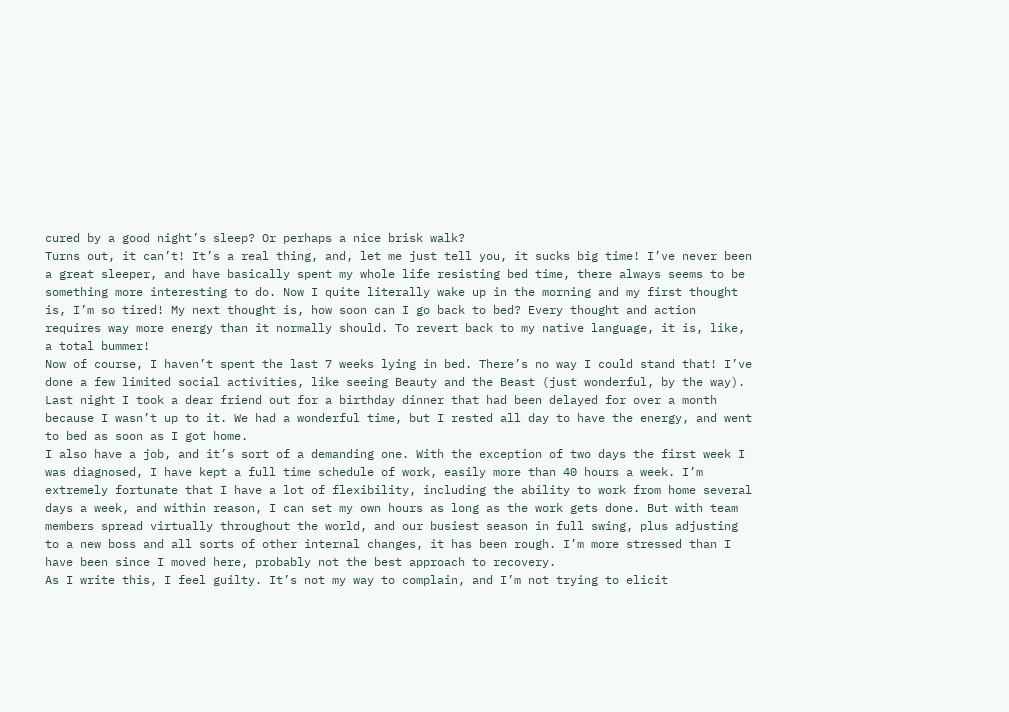cured by a good night’s sleep? Or perhaps a nice brisk walk?
Turns out, it can’t! It’s a real thing, and, let me just tell you, it sucks big time! I’ve never been a great sleeper, and have basically spent my whole life resisting bed time, there always seems to be something more interesting to do. Now I quite literally wake up in the morning and my first thought is, I’m so tired! My next thought is, how soon can I go back to bed? Every thought and action requires way more energy than it normally should. To revert back to my native language, it is, like, a total bummer!
Now of course, I haven’t spent the last 7 weeks lying in bed. There’s no way I could stand that! I’ve done a few limited social activities, like seeing Beauty and the Beast (just wonderful, by the way). Last night I took a dear friend out for a birthday dinner that had been delayed for over a month because I wasn’t up to it. We had a wonderful time, but I rested all day to have the energy, and went to bed as soon as I got home.
I also have a job, and it’s sort of a demanding one. With the exception of two days the first week I was diagnosed, I have kept a full time schedule of work, easily more than 40 hours a week. I’m extremely fortunate that I have a lot of flexibility, including the ability to work from home several days a week, and within reason, I can set my own hours as long as the work gets done. But with team members spread virtually throughout the world, and our busiest season in full swing, plus adjusting to a new boss and all sorts of other internal changes, it has been rough. I’m more stressed than I have been since I moved here, probably not the best approach to recovery.
As I write this, I feel guilty. It’s not my way to complain, and I’m not trying to elicit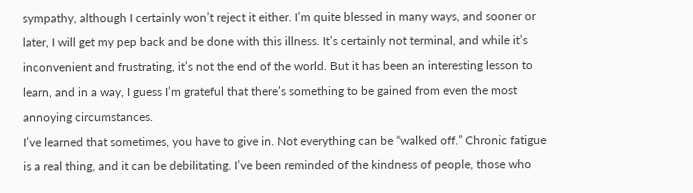sympathy, although I certainly won’t reject it either. I’m quite blessed in many ways, and sooner or later, I will get my pep back and be done with this illness. It’s certainly not terminal, and while it’s inconvenient and frustrating, it’s not the end of the world. But it has been an interesting lesson to learn, and in a way, I guess I’m grateful that there’s something to be gained from even the most annoying circumstances.
I’ve learned that sometimes, you have to give in. Not everything can be “walked off.” Chronic fatigue is a real thing, and it can be debilitating. I’ve been reminded of the kindness of people, those who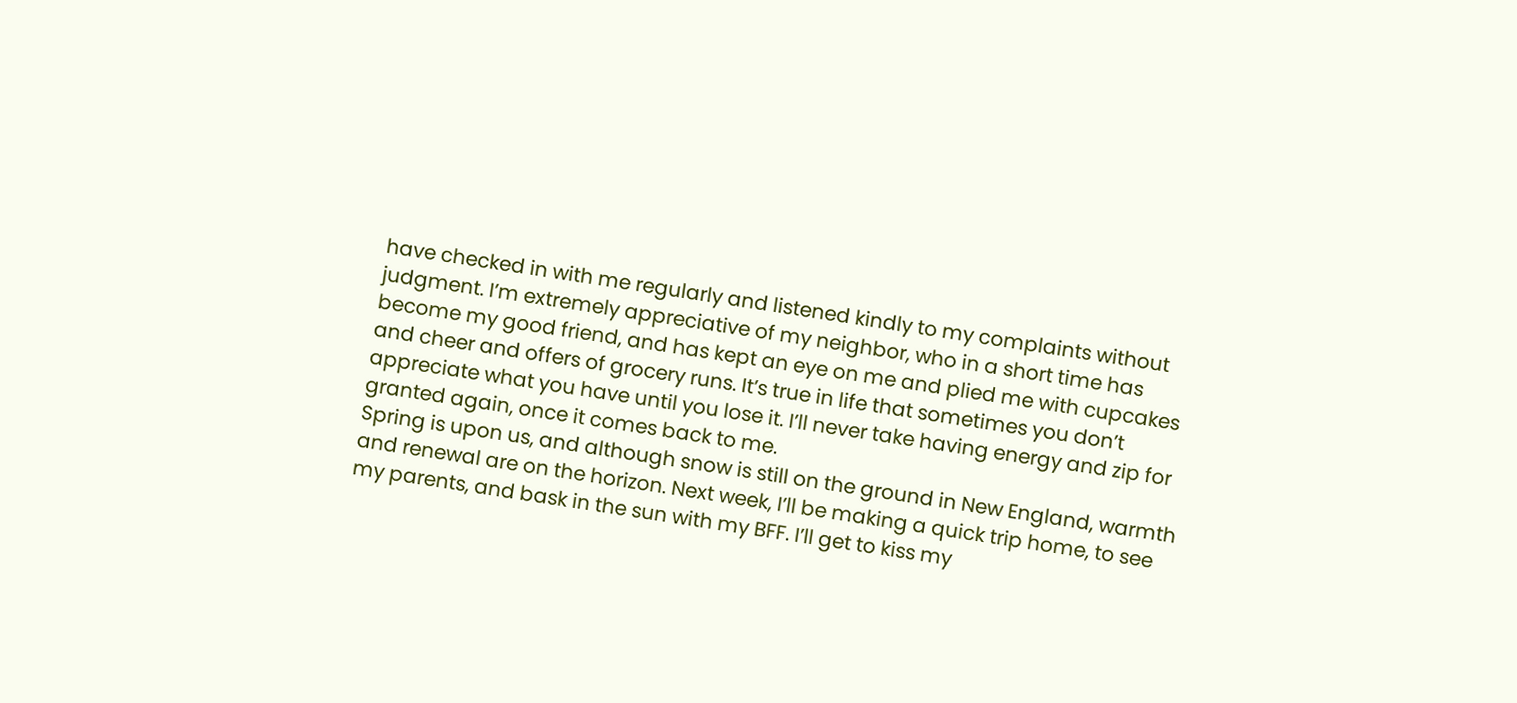have checked in with me regularly and listened kindly to my complaints without judgment. I’m extremely appreciative of my neighbor, who in a short time has become my good friend, and has kept an eye on me and plied me with cupcakes and cheer and offers of grocery runs. It’s true in life that sometimes you don’t appreciate what you have until you lose it. I’ll never take having energy and zip for granted again, once it comes back to me.
Spring is upon us, and although snow is still on the ground in New England, warmth and renewal are on the horizon. Next week, I’ll be making a quick trip home, to see my parents, and bask in the sun with my BFF. I’ll get to kiss my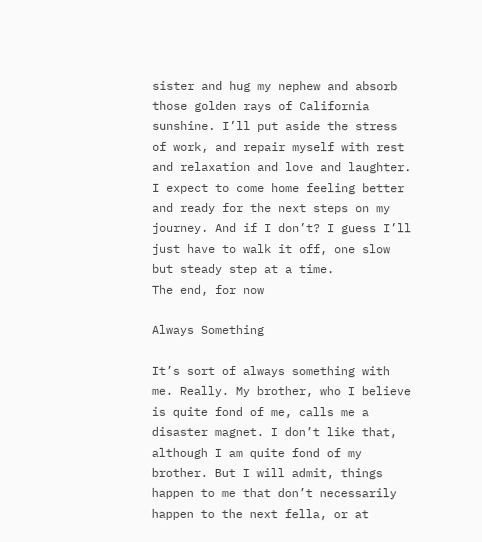sister and hug my nephew and absorb those golden rays of California sunshine. I’ll put aside the stress of work, and repair myself with rest and relaxation and love and laughter. I expect to come home feeling better and ready for the next steps on my journey. And if I don’t? I guess I’ll just have to walk it off, one slow but steady step at a time.
The end, for now

Always Something

It’s sort of always something with me. Really. My brother, who I believe is quite fond of me, calls me a disaster magnet. I don’t like that, although I am quite fond of my brother. But I will admit, things happen to me that don’t necessarily happen to the next fella, or at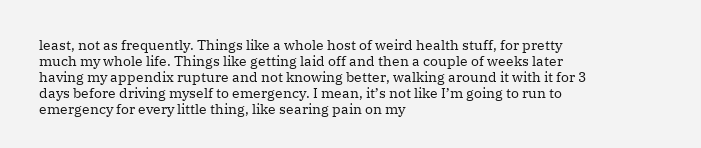least, not as frequently. Things like a whole host of weird health stuff, for pretty much my whole life. Things like getting laid off and then a couple of weeks later having my appendix rupture and not knowing better, walking around it with it for 3 days before driving myself to emergency. I mean, it’s not like I’m going to run to emergency for every little thing, like searing pain on my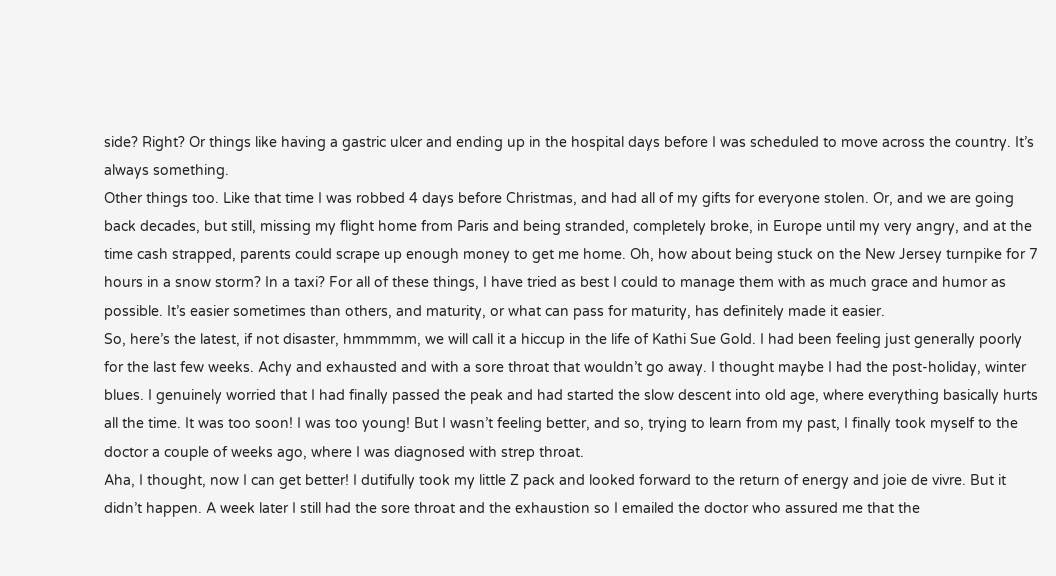side? Right? Or things like having a gastric ulcer and ending up in the hospital days before I was scheduled to move across the country. It’s always something.
Other things too. Like that time I was robbed 4 days before Christmas, and had all of my gifts for everyone stolen. Or, and we are going back decades, but still, missing my flight home from Paris and being stranded, completely broke, in Europe until my very angry, and at the time cash strapped, parents could scrape up enough money to get me home. Oh, how about being stuck on the New Jersey turnpike for 7 hours in a snow storm? In a taxi? For all of these things, I have tried as best I could to manage them with as much grace and humor as possible. It’s easier sometimes than others, and maturity, or what can pass for maturity, has definitely made it easier.
So, here’s the latest, if not disaster, hmmmmm, we will call it a hiccup in the life of Kathi Sue Gold. I had been feeling just generally poorly for the last few weeks. Achy and exhausted and with a sore throat that wouldn’t go away. I thought maybe I had the post-holiday, winter blues. I genuinely worried that I had finally passed the peak and had started the slow descent into old age, where everything basically hurts all the time. It was too soon! I was too young! But I wasn’t feeling better, and so, trying to learn from my past, I finally took myself to the doctor a couple of weeks ago, where I was diagnosed with strep throat.
Aha, I thought, now I can get better! I dutifully took my little Z pack and looked forward to the return of energy and joie de vivre. But it didn’t happen. A week later I still had the sore throat and the exhaustion so I emailed the doctor who assured me that the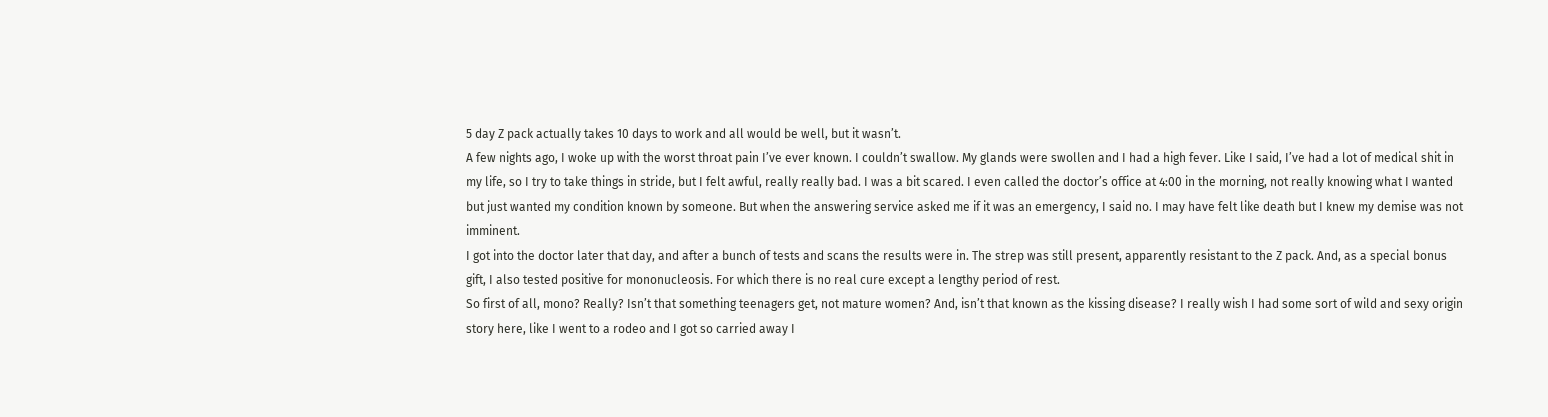5 day Z pack actually takes 10 days to work and all would be well, but it wasn’t.
A few nights ago, I woke up with the worst throat pain I’ve ever known. I couldn’t swallow. My glands were swollen and I had a high fever. Like I said, I’ve had a lot of medical shit in my life, so I try to take things in stride, but I felt awful, really really bad. I was a bit scared. I even called the doctor’s office at 4:00 in the morning, not really knowing what I wanted but just wanted my condition known by someone. But when the answering service asked me if it was an emergency, I said no. I may have felt like death but I knew my demise was not imminent.
I got into the doctor later that day, and after a bunch of tests and scans the results were in. The strep was still present, apparently resistant to the Z pack. And, as a special bonus gift, I also tested positive for mononucleosis. For which there is no real cure except a lengthy period of rest.
So first of all, mono? Really? Isn’t that something teenagers get, not mature women? And, isn’t that known as the kissing disease? I really wish I had some sort of wild and sexy origin story here, like I went to a rodeo and I got so carried away I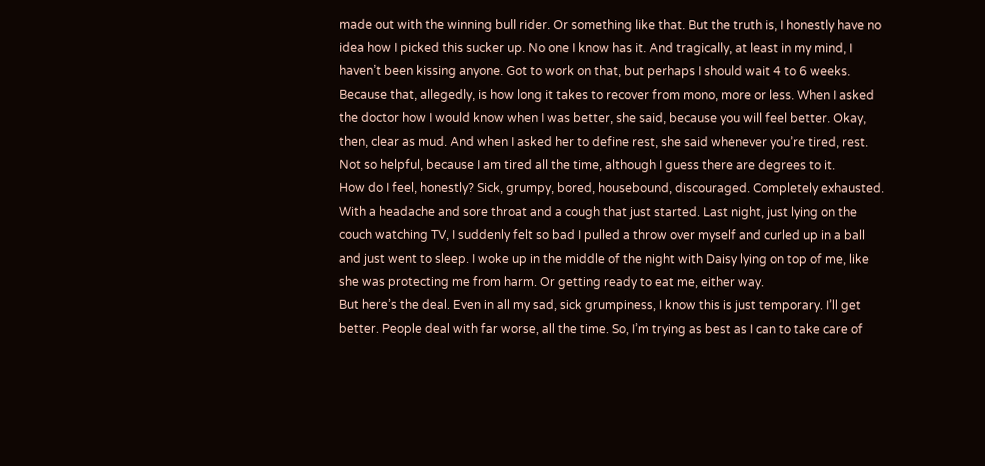made out with the winning bull rider. Or something like that. But the truth is, I honestly have no idea how I picked this sucker up. No one I know has it. And tragically, at least in my mind, I haven’t been kissing anyone. Got to work on that, but perhaps I should wait 4 to 6 weeks.
Because that, allegedly, is how long it takes to recover from mono, more or less. When I asked the doctor how I would know when I was better, she said, because you will feel better. Okay, then, clear as mud. And when I asked her to define rest, she said whenever you’re tired, rest. Not so helpful, because I am tired all the time, although I guess there are degrees to it.
How do I feel, honestly? Sick, grumpy, bored, housebound, discouraged. Completely exhausted. With a headache and sore throat and a cough that just started. Last night, just lying on the couch watching TV, I suddenly felt so bad I pulled a throw over myself and curled up in a ball and just went to sleep. I woke up in the middle of the night with Daisy lying on top of me, like she was protecting me from harm. Or getting ready to eat me, either way.
But here’s the deal. Even in all my sad, sick grumpiness, I know this is just temporary. I’ll get better. People deal with far worse, all the time. So, I’m trying as best as I can to take care of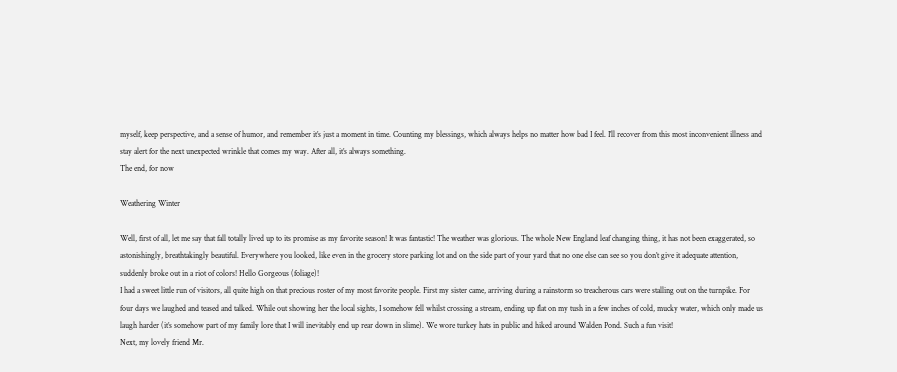myself, keep perspective, and a sense of humor, and remember it’s just a moment in time. Counting my blessings, which always helps no matter how bad I feel. I’ll recover from this most inconvenient illness and stay alert for the next unexpected wrinkle that comes my way. After all, it’s always something.
The end, for now

Weathering Winter

Well, first of all, let me say that fall totally lived up to its promise as my favorite season! It was fantastic! The weather was glorious. The whole New England leaf changing thing, it has not been exaggerated, so astonishingly, breathtakingly beautiful. Everywhere you looked, like even in the grocery store parking lot and on the side part of your yard that no one else can see so you don’t give it adequate attention, suddenly broke out in a riot of colors! Hello Gorgeous (foliage)!
I had a sweet little run of visitors, all quite high on that precious roster of my most favorite people. First my sister came, arriving during a rainstorm so treacherous cars were stalling out on the turnpike. For four days we laughed and teased and talked. While out showing her the local sights, I somehow fell whilst crossing a stream, ending up flat on my tush in a few inches of cold, mucky water, which only made us laugh harder (it’s somehow part of my family lore that I will inevitably end up rear down in slime). We wore turkey hats in public and hiked around Walden Pond. Such a fun visit!
Next, my lovely friend Mr.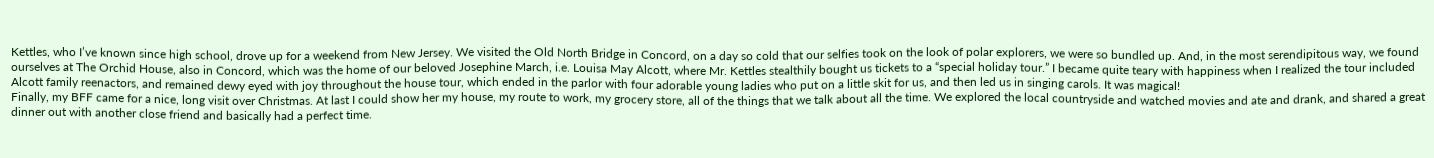Kettles, who I’ve known since high school, drove up for a weekend from New Jersey. We visited the Old North Bridge in Concord, on a day so cold that our selfies took on the look of polar explorers, we were so bundled up. And, in the most serendipitous way, we found ourselves at The Orchid House, also in Concord, which was the home of our beloved Josephine March, i.e. Louisa May Alcott, where Mr. Kettles stealthily bought us tickets to a “special holiday tour.” I became quite teary with happiness when I realized the tour included Alcott family reenactors, and remained dewy eyed with joy throughout the house tour, which ended in the parlor with four adorable young ladies who put on a little skit for us, and then led us in singing carols. It was magical!
Finally, my BFF came for a nice, long visit over Christmas. At last I could show her my house, my route to work, my grocery store, all of the things that we talk about all the time. We explored the local countryside and watched movies and ate and drank, and shared a great dinner out with another close friend and basically had a perfect time.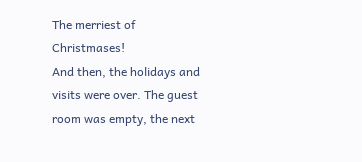The merriest of Christmases!
And then, the holidays and visits were over. The guest room was empty, the next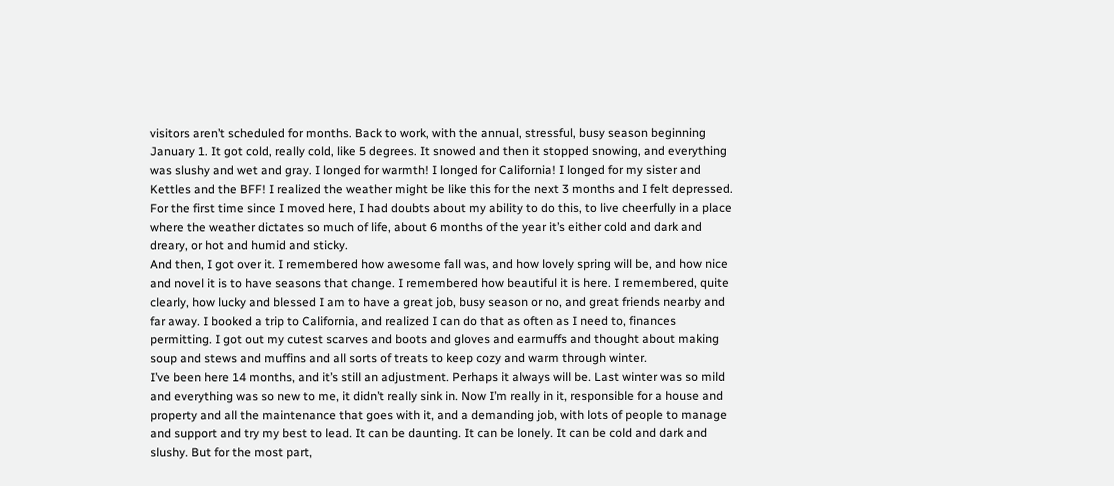visitors aren’t scheduled for months. Back to work, with the annual, stressful, busy season beginning January 1. It got cold, really cold, like 5 degrees. It snowed and then it stopped snowing, and everything was slushy and wet and gray. I longed for warmth! I longed for California! I longed for my sister and Kettles and the BFF! I realized the weather might be like this for the next 3 months and I felt depressed. For the first time since I moved here, I had doubts about my ability to do this, to live cheerfully in a place where the weather dictates so much of life, about 6 months of the year it’s either cold and dark and dreary, or hot and humid and sticky.
And then, I got over it. I remembered how awesome fall was, and how lovely spring will be, and how nice and novel it is to have seasons that change. I remembered how beautiful it is here. I remembered, quite clearly, how lucky and blessed I am to have a great job, busy season or no, and great friends nearby and far away. I booked a trip to California, and realized I can do that as often as I need to, finances permitting. I got out my cutest scarves and boots and gloves and earmuffs and thought about making soup and stews and muffins and all sorts of treats to keep cozy and warm through winter.
I’ve been here 14 months, and it’s still an adjustment. Perhaps it always will be. Last winter was so mild and everything was so new to me, it didn’t really sink in. Now I’m really in it, responsible for a house and property and all the maintenance that goes with it, and a demanding job, with lots of people to manage and support and try my best to lead. It can be daunting. It can be lonely. It can be cold and dark and slushy. But for the most part,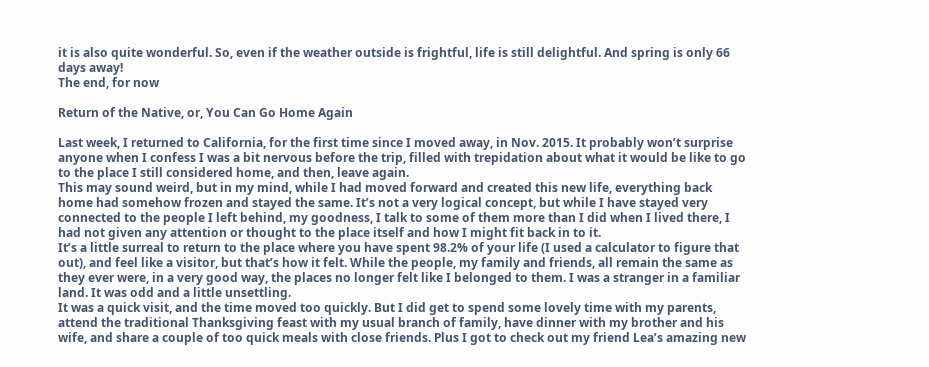it is also quite wonderful. So, even if the weather outside is frightful, life is still delightful. And spring is only 66 days away!
The end, for now

Return of the Native, or, You Can Go Home Again

Last week, I returned to California, for the first time since I moved away, in Nov. 2015. It probably won’t surprise anyone when I confess I was a bit nervous before the trip, filled with trepidation about what it would be like to go to the place I still considered home, and then, leave again.
This may sound weird, but in my mind, while I had moved forward and created this new life, everything back home had somehow frozen and stayed the same. It’s not a very logical concept, but while I have stayed very connected to the people I left behind, my goodness, I talk to some of them more than I did when I lived there, I had not given any attention or thought to the place itself and how I might fit back in to it.
It’s a little surreal to return to the place where you have spent 98.2% of your life (I used a calculator to figure that out), and feel like a visitor, but that’s how it felt. While the people, my family and friends, all remain the same as they ever were, in a very good way, the places no longer felt like I belonged to them. I was a stranger in a familiar land. It was odd and a little unsettling.
It was a quick visit, and the time moved too quickly. But I did get to spend some lovely time with my parents, attend the traditional Thanksgiving feast with my usual branch of family, have dinner with my brother and his wife, and share a couple of too quick meals with close friends. Plus I got to check out my friend Lea’s amazing new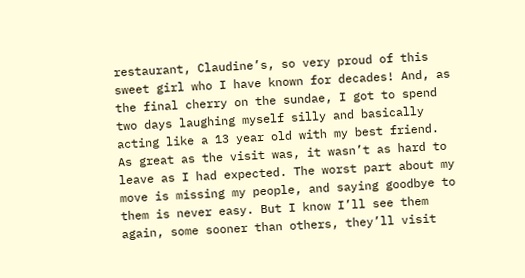restaurant, Claudine’s, so very proud of this sweet girl who I have known for decades! And, as the final cherry on the sundae, I got to spend two days laughing myself silly and basically acting like a 13 year old with my best friend.
As great as the visit was, it wasn’t as hard to leave as I had expected. The worst part about my move is missing my people, and saying goodbye to them is never easy. But I know I’ll see them again, some sooner than others, they’ll visit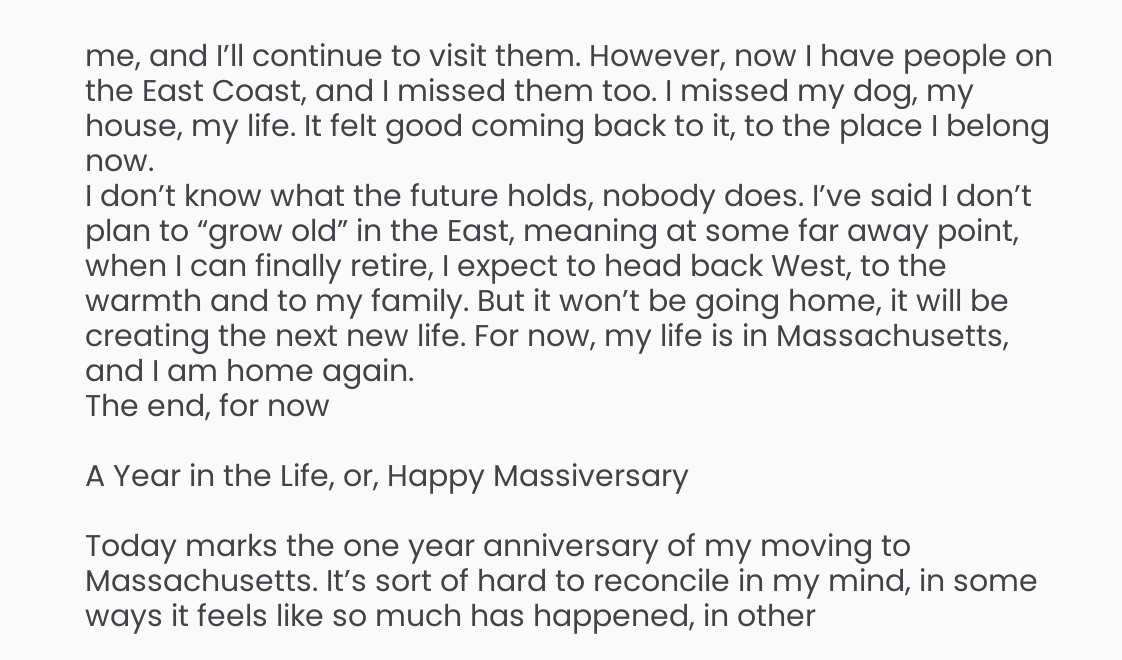me, and I’ll continue to visit them. However, now I have people on the East Coast, and I missed them too. I missed my dog, my house, my life. It felt good coming back to it, to the place I belong now.
I don’t know what the future holds, nobody does. I’ve said I don’t plan to “grow old” in the East, meaning at some far away point, when I can finally retire, I expect to head back West, to the warmth and to my family. But it won’t be going home, it will be creating the next new life. For now, my life is in Massachusetts, and I am home again.
The end, for now

A Year in the Life, or, Happy Massiversary

Today marks the one year anniversary of my moving to Massachusetts. It’s sort of hard to reconcile in my mind, in some ways it feels like so much has happened, in other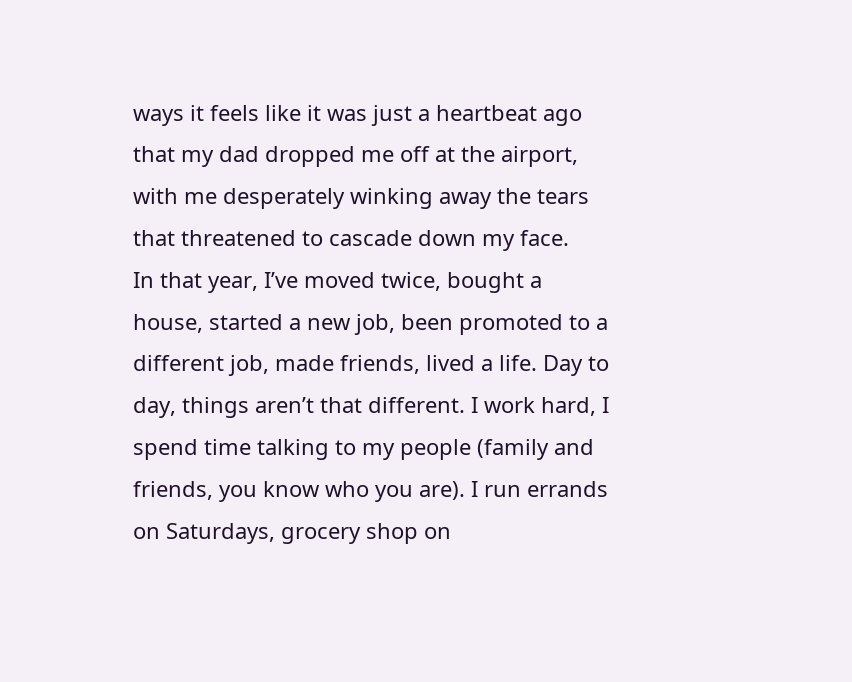ways it feels like it was just a heartbeat ago that my dad dropped me off at the airport, with me desperately winking away the tears that threatened to cascade down my face.
In that year, I’ve moved twice, bought a house, started a new job, been promoted to a different job, made friends, lived a life. Day to day, things aren’t that different. I work hard, I spend time talking to my people (family and friends, you know who you are). I run errands on Saturdays, grocery shop on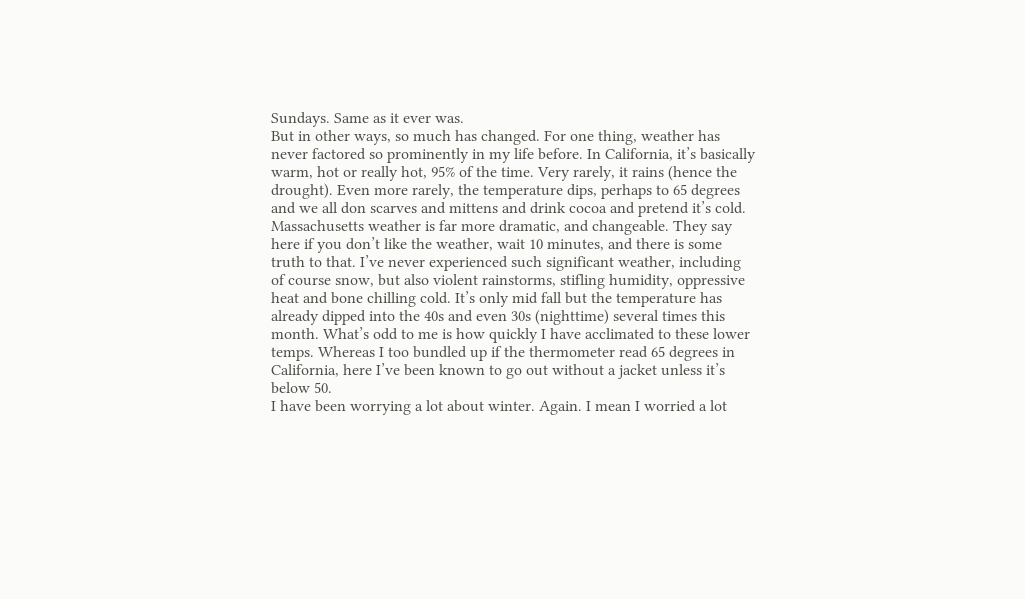Sundays. Same as it ever was.
But in other ways, so much has changed. For one thing, weather has never factored so prominently in my life before. In California, it’s basically warm, hot or really hot, 95% of the time. Very rarely, it rains (hence the drought). Even more rarely, the temperature dips, perhaps to 65 degrees and we all don scarves and mittens and drink cocoa and pretend it’s cold.
Massachusetts weather is far more dramatic, and changeable. They say here if you don’t like the weather, wait 10 minutes, and there is some truth to that. I’ve never experienced such significant weather, including of course snow, but also violent rainstorms, stifling humidity, oppressive heat and bone chilling cold. It’s only mid fall but the temperature has already dipped into the 40s and even 30s (nighttime) several times this month. What’s odd to me is how quickly I have acclimated to these lower temps. Whereas I too bundled up if the thermometer read 65 degrees in California, here I’ve been known to go out without a jacket unless it’s below 50.
I have been worrying a lot about winter. Again. I mean I worried a lot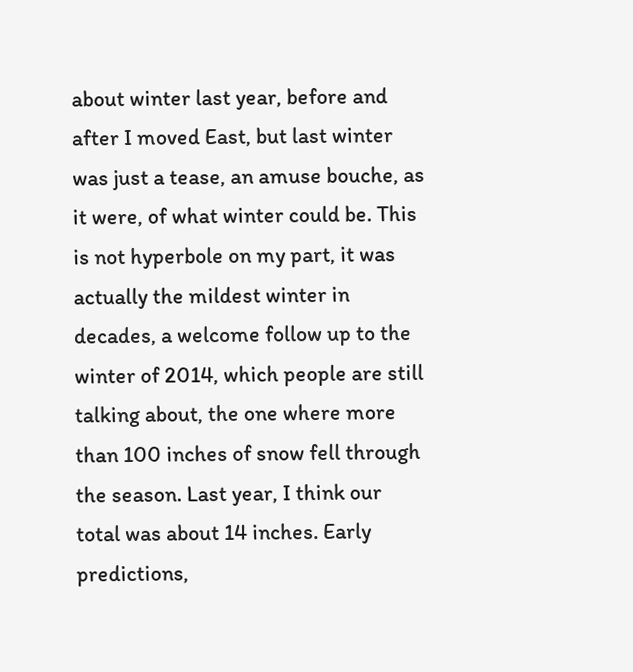about winter last year, before and after I moved East, but last winter was just a tease, an amuse bouche, as it were, of what winter could be. This is not hyperbole on my part, it was actually the mildest winter in decades, a welcome follow up to the winter of 2014, which people are still talking about, the one where more than 100 inches of snow fell through the season. Last year, I think our total was about 14 inches. Early predictions,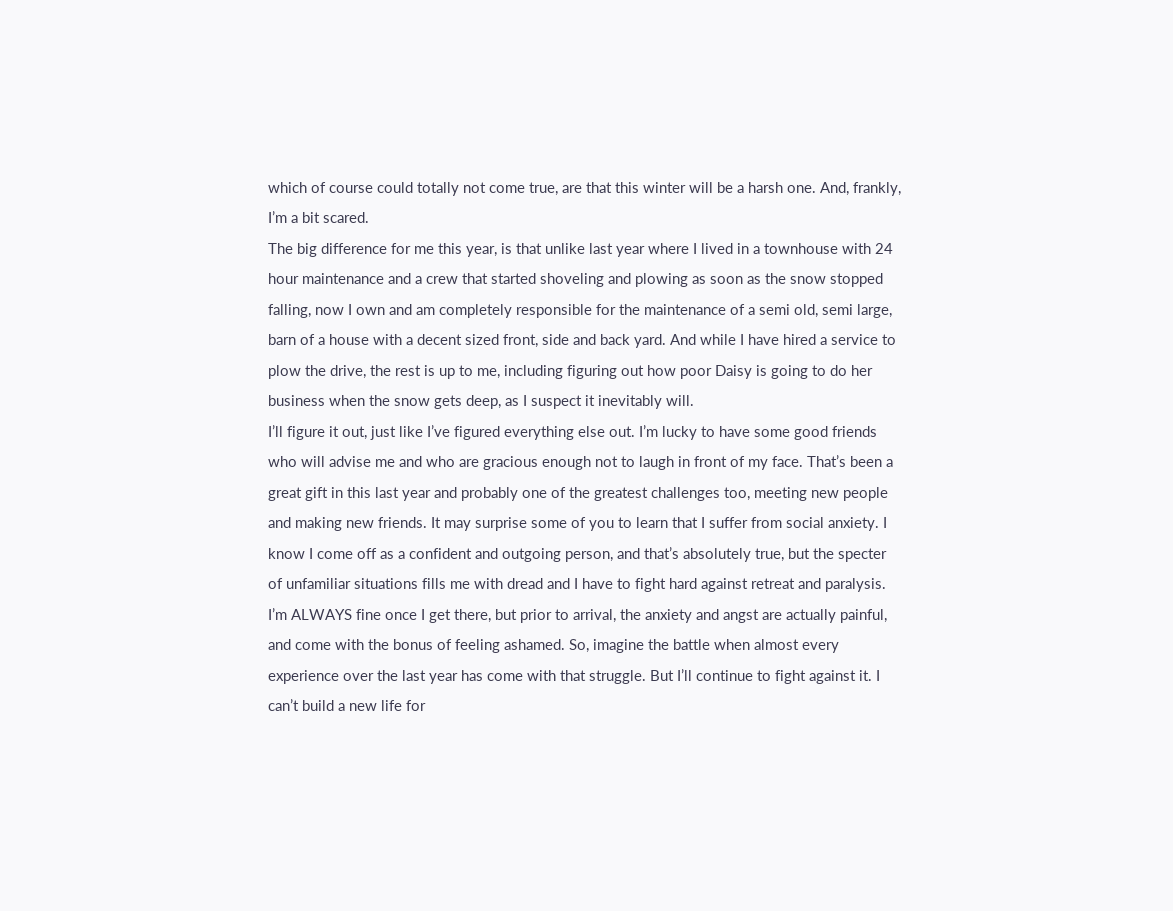which of course could totally not come true, are that this winter will be a harsh one. And, frankly, I’m a bit scared.
The big difference for me this year, is that unlike last year where I lived in a townhouse with 24 hour maintenance and a crew that started shoveling and plowing as soon as the snow stopped falling, now I own and am completely responsible for the maintenance of a semi old, semi large, barn of a house with a decent sized front, side and back yard. And while I have hired a service to plow the drive, the rest is up to me, including figuring out how poor Daisy is going to do her business when the snow gets deep, as I suspect it inevitably will.
I’ll figure it out, just like I’ve figured everything else out. I’m lucky to have some good friends who will advise me and who are gracious enough not to laugh in front of my face. That’s been a great gift in this last year and probably one of the greatest challenges too, meeting new people and making new friends. It may surprise some of you to learn that I suffer from social anxiety. I know I come off as a confident and outgoing person, and that’s absolutely true, but the specter of unfamiliar situations fills me with dread and I have to fight hard against retreat and paralysis. I’m ALWAYS fine once I get there, but prior to arrival, the anxiety and angst are actually painful, and come with the bonus of feeling ashamed. So, imagine the battle when almost every experience over the last year has come with that struggle. But I’ll continue to fight against it. I can’t build a new life for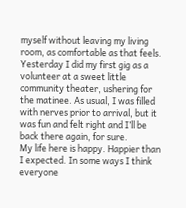myself without leaving my living room, as comfortable as that feels. Yesterday I did my first gig as a volunteer at a sweet little community theater, ushering for the matinee. As usual, I was filled with nerves prior to arrival, but it was fun and felt right and I’ll be back there again, for sure.
My life here is happy. Happier than I expected. In some ways I think everyone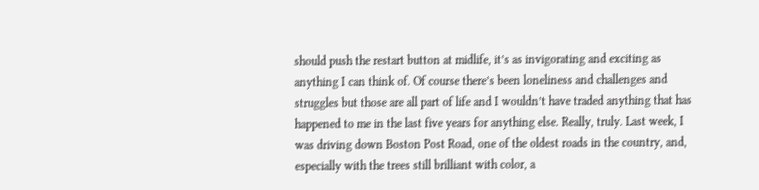should push the restart button at midlife, it’s as invigorating and exciting as anything I can think of. Of course there’s been loneliness and challenges and struggles but those are all part of life and I wouldn’t have traded anything that has happened to me in the last five years for anything else. Really, truly. Last week, I was driving down Boston Post Road, one of the oldest roads in the country, and, especially with the trees still brilliant with color, a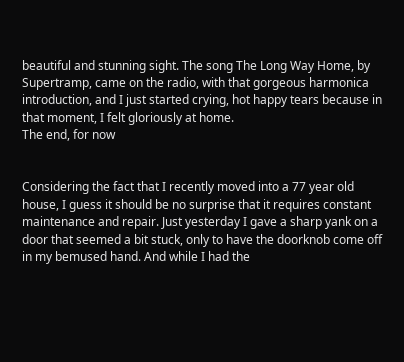beautiful and stunning sight. The song The Long Way Home, by Supertramp, came on the radio, with that gorgeous harmonica introduction, and I just started crying, hot happy tears because in that moment, I felt gloriously at home.
The end, for now


Considering the fact that I recently moved into a 77 year old house, I guess it should be no surprise that it requires constant maintenance and repair. Just yesterday I gave a sharp yank on a door that seemed a bit stuck, only to have the doorknob come off in my bemused hand. And while I had the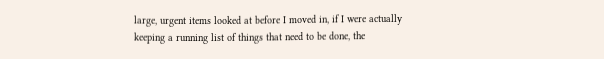large, urgent items looked at before I moved in, if I were actually keeping a running list of things that need to be done, the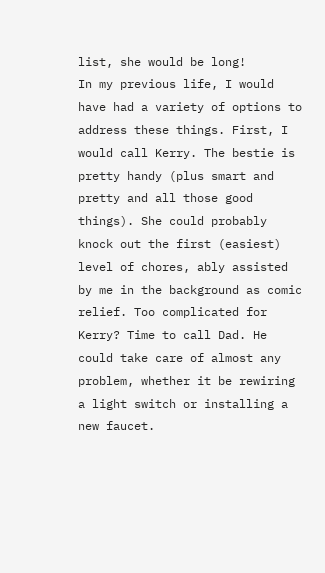list, she would be long!
In my previous life, I would have had a variety of options to address these things. First, I would call Kerry. The bestie is pretty handy (plus smart and pretty and all those good things). She could probably knock out the first (easiest) level of chores, ably assisted by me in the background as comic relief. Too complicated for Kerry? Time to call Dad. He could take care of almost any problem, whether it be rewiring a light switch or installing a new faucet.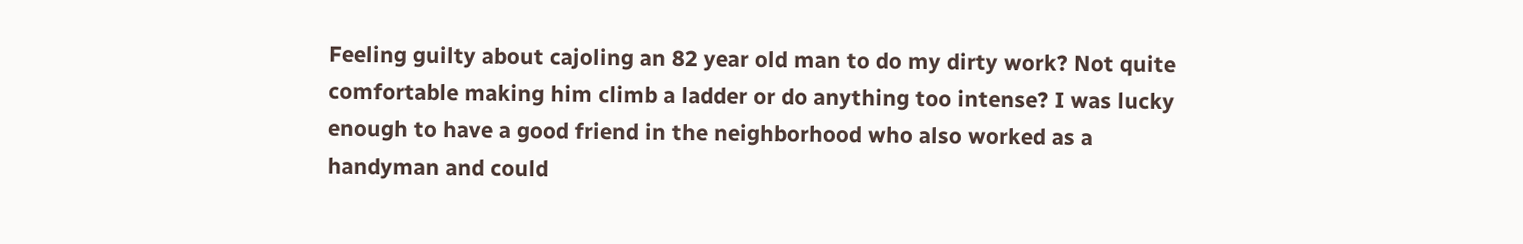Feeling guilty about cajoling an 82 year old man to do my dirty work? Not quite comfortable making him climb a ladder or do anything too intense? I was lucky enough to have a good friend in the neighborhood who also worked as a handyman and could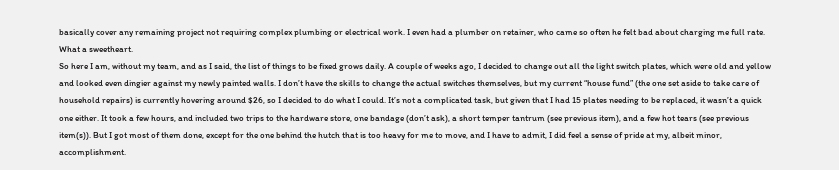basically cover any remaining project not requiring complex plumbing or electrical work. I even had a plumber on retainer, who came so often he felt bad about charging me full rate. What a sweetheart.
So here I am, without my team, and as I said, the list of things to be fixed grows daily. A couple of weeks ago, I decided to change out all the light switch plates, which were old and yellow and looked even dingier against my newly painted walls. I don’t have the skills to change the actual switches themselves, but my current “house fund” (the one set aside to take care of household repairs) is currently hovering around $26, so I decided to do what I could. It’s not a complicated task, but given that I had 15 plates needing to be replaced, it wasn’t a quick one either. It took a few hours, and included two trips to the hardware store, one bandage (don’t ask), a short temper tantrum (see previous item), and a few hot tears (see previous item(s)). But I got most of them done, except for the one behind the hutch that is too heavy for me to move, and I have to admit, I did feel a sense of pride at my, albeit minor, accomplishment.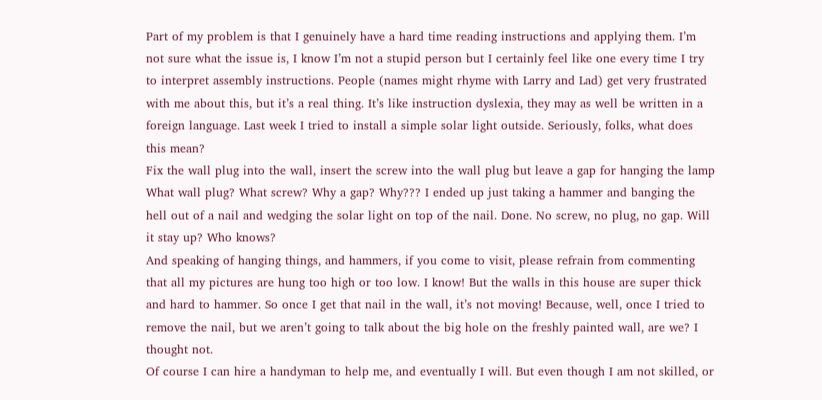Part of my problem is that I genuinely have a hard time reading instructions and applying them. I’m not sure what the issue is, I know I’m not a stupid person but I certainly feel like one every time I try to interpret assembly instructions. People (names might rhyme with Larry and Lad) get very frustrated with me about this, but it’s a real thing. It’s like instruction dyslexia, they may as well be written in a foreign language. Last week I tried to install a simple solar light outside. Seriously, folks, what does this mean?
Fix the wall plug into the wall, insert the screw into the wall plug but leave a gap for hanging the lamp
What wall plug? What screw? Why a gap? Why??? I ended up just taking a hammer and banging the hell out of a nail and wedging the solar light on top of the nail. Done. No screw, no plug, no gap. Will it stay up? Who knows?
And speaking of hanging things, and hammers, if you come to visit, please refrain from commenting that all my pictures are hung too high or too low. I know! But the walls in this house are super thick and hard to hammer. So once I get that nail in the wall, it’s not moving! Because, well, once I tried to remove the nail, but we aren’t going to talk about the big hole on the freshly painted wall, are we? I thought not.
Of course I can hire a handyman to help me, and eventually I will. But even though I am not skilled, or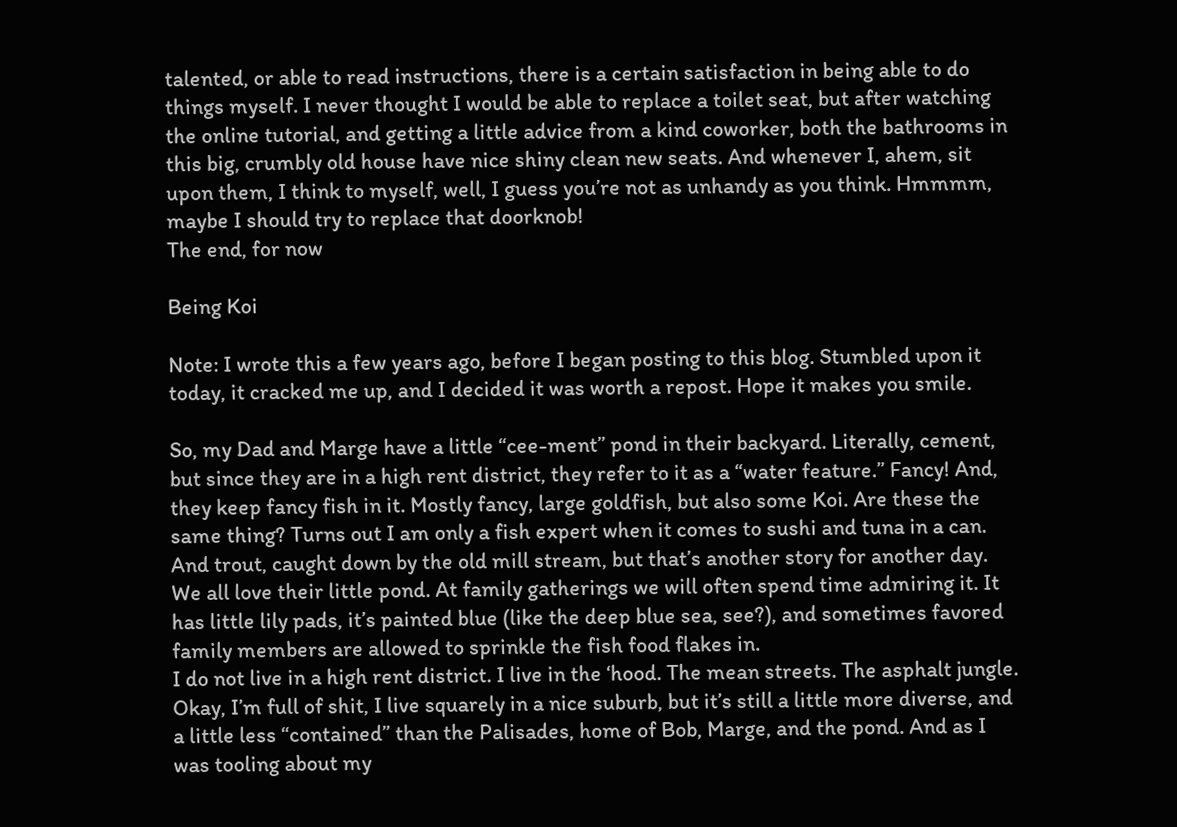talented, or able to read instructions, there is a certain satisfaction in being able to do things myself. I never thought I would be able to replace a toilet seat, but after watching the online tutorial, and getting a little advice from a kind coworker, both the bathrooms in this big, crumbly old house have nice shiny clean new seats. And whenever I, ahem, sit upon them, I think to myself, well, I guess you’re not as unhandy as you think. Hmmmm, maybe I should try to replace that doorknob!
The end, for now

Being Koi

Note: I wrote this a few years ago, before I began posting to this blog. Stumbled upon it today, it cracked me up, and I decided it was worth a repost. Hope it makes you smile.

So, my Dad and Marge have a little “cee-ment” pond in their backyard. Literally, cement, but since they are in a high rent district, they refer to it as a “water feature.” Fancy! And, they keep fancy fish in it. Mostly fancy, large goldfish, but also some Koi. Are these the same thing? Turns out I am only a fish expert when it comes to sushi and tuna in a can. And trout, caught down by the old mill stream, but that’s another story for another day.
We all love their little pond. At family gatherings we will often spend time admiring it. It has little lily pads, it’s painted blue (like the deep blue sea, see?), and sometimes favored family members are allowed to sprinkle the fish food flakes in.
I do not live in a high rent district. I live in the ‘hood. The mean streets. The asphalt jungle. Okay, I’m full of shit, I live squarely in a nice suburb, but it’s still a little more diverse, and a little less “contained” than the Palisades, home of Bob, Marge, and the pond. And as I was tooling about my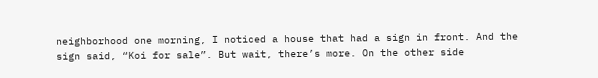neighborhood one morning, I noticed a house that had a sign in front. And the sign said, “Koi for sale”. But wait, there’s more. On the other side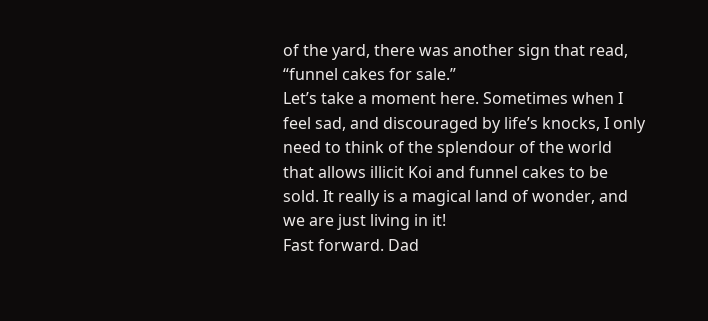of the yard, there was another sign that read, “funnel cakes for sale.”
Let’s take a moment here. Sometimes when I feel sad, and discouraged by life’s knocks, I only need to think of the splendour of the world that allows illicit Koi and funnel cakes to be sold. It really is a magical land of wonder, and we are just living in it!
Fast forward. Dad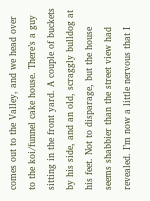comes out to the Valley, and we head over to the koi/funnel cake house. There’s a guy sitting in the front yard. A couple of buckets by his side, and an old, scraggly bulldog at his feet. Not to disparage, but the house seems shabbier than the street view had revealed. I’m now a little nervous that I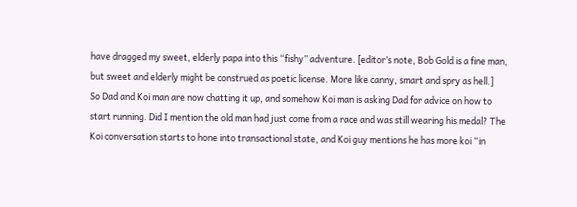have dragged my sweet, elderly papa into this “fishy” adventure. [editor’s note, Bob Gold is a fine man, but sweet and elderly might be construed as poetic license. More like canny, smart and spry as hell.]
So Dad and Koi man are now chatting it up, and somehow Koi man is asking Dad for advice on how to start running. Did I mention the old man had just come from a race and was still wearing his medal? The Koi conversation starts to hone into transactional state, and Koi guy mentions he has more koi “in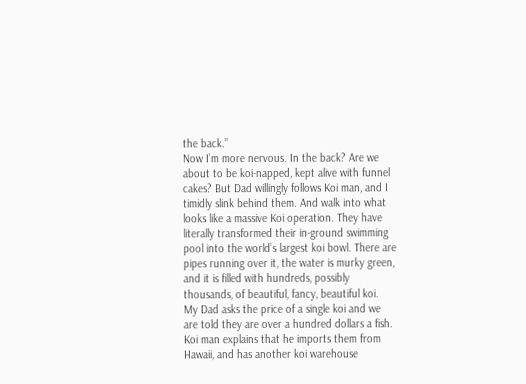the back.”
Now I’m more nervous. In the back? Are we about to be koi-napped, kept alive with funnel cakes? But Dad willingly follows Koi man, and I timidly slink behind them. And walk into what looks like a massive Koi operation. They have literally transformed their in-ground swimming pool into the world’s largest koi bowl. There are pipes running over it, the water is murky green, and it is filled with hundreds, possibly thousands, of beautiful, fancy, beautiful koi.
My Dad asks the price of a single koi and we are told they are over a hundred dollars a fish. Koi man explains that he imports them from Hawaii, and has another koi warehouse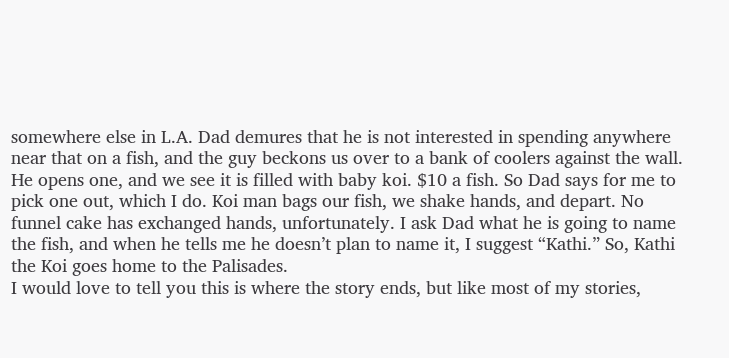somewhere else in L.A. Dad demures that he is not interested in spending anywhere near that on a fish, and the guy beckons us over to a bank of coolers against the wall. He opens one, and we see it is filled with baby koi. $10 a fish. So Dad says for me to pick one out, which I do. Koi man bags our fish, we shake hands, and depart. No funnel cake has exchanged hands, unfortunately. I ask Dad what he is going to name the fish, and when he tells me he doesn’t plan to name it, I suggest “Kathi.” So, Kathi the Koi goes home to the Palisades.
I would love to tell you this is where the story ends, but like most of my stories,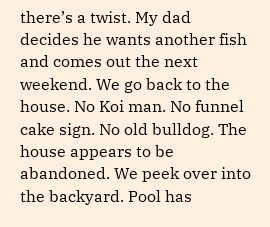there’s a twist. My dad decides he wants another fish and comes out the next weekend. We go back to the house. No Koi man. No funnel cake sign. No old bulldog. The house appears to be abandoned. We peek over into the backyard. Pool has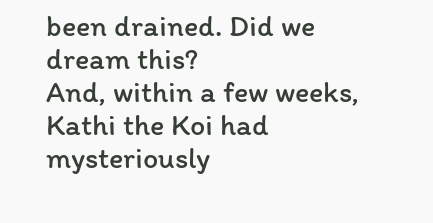been drained. Did we dream this?
And, within a few weeks, Kathi the Koi had mysteriously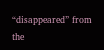“disappeared” from the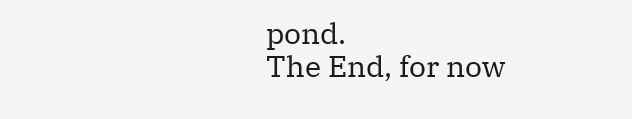pond.
The End, for now